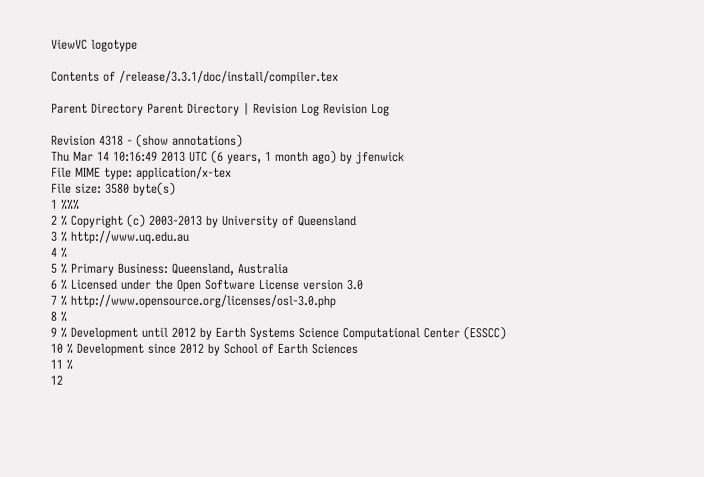ViewVC logotype

Contents of /release/3.3.1/doc/install/compiler.tex

Parent Directory Parent Directory | Revision Log Revision Log

Revision 4318 - (show annotations)
Thu Mar 14 10:16:49 2013 UTC (6 years, 1 month ago) by jfenwick
File MIME type: application/x-tex
File size: 3580 byte(s)
1 %%%
2 % Copyright (c) 2003-2013 by University of Queensland
3 % http://www.uq.edu.au
4 %
5 % Primary Business: Queensland, Australia
6 % Licensed under the Open Software License version 3.0
7 % http://www.opensource.org/licenses/osl-3.0.php
8 %
9 % Development until 2012 by Earth Systems Science Computational Center (ESSCC)
10 % Development since 2012 by School of Earth Sciences
11 %
12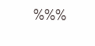%%%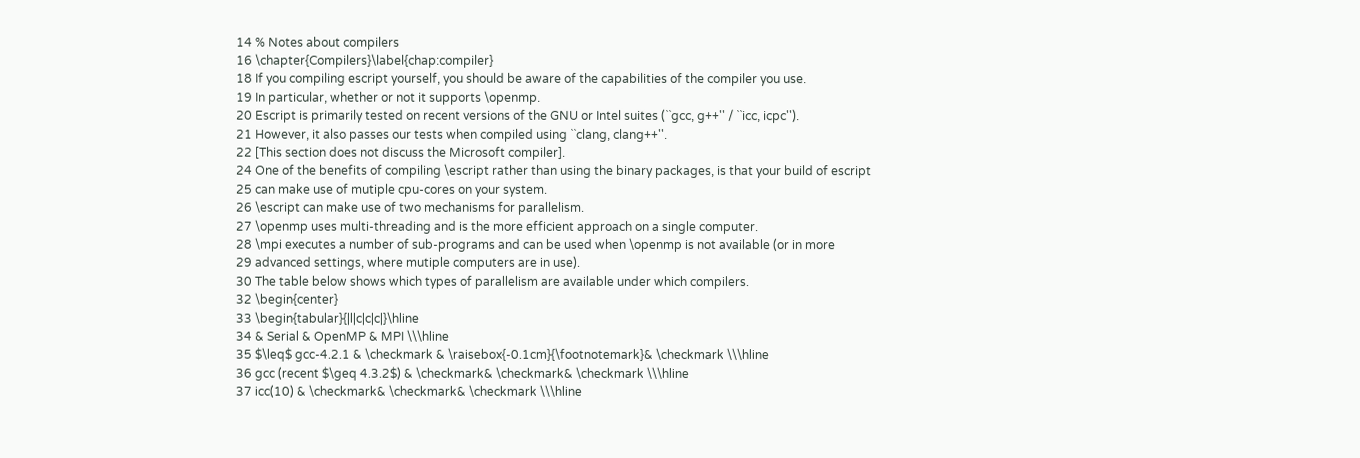14 % Notes about compilers
16 \chapter{Compilers}\label{chap:compiler}
18 If you compiling escript yourself, you should be aware of the capabilities of the compiler you use.
19 In particular, whether or not it supports \openmp.
20 Escript is primarily tested on recent versions of the GNU or Intel suites (``gcc, g++'' / ``icc, icpc'').
21 However, it also passes our tests when compiled using ``clang, clang++''.
22 [This section does not discuss the Microsoft compiler].
24 One of the benefits of compiling \escript rather than using the binary packages, is that your build of escript
25 can make use of mutiple cpu-cores on your system.
26 \escript can make use of two mechanisms for parallelism.
27 \openmp uses multi-threading and is the more efficient approach on a single computer.
28 \mpi executes a number of sub-programs and can be used when \openmp is not available (or in more
29 advanced settings, where mutiple computers are in use).
30 The table below shows which types of parallelism are available under which compilers.
32 \begin{center}
33 \begin{tabular}{|l|c|c|c|}\hline
34 & Serial & OpenMP & MPI \\\hline
35 $\leq$ gcc-4.2.1 & \checkmark & \raisebox{-0.1cm}{\footnotemark}& \checkmark \\\hline
36 gcc (recent $\geq 4.3.2$) & \checkmark& \checkmark& \checkmark \\\hline
37 icc(10) & \checkmark& \checkmark& \checkmark \\\hline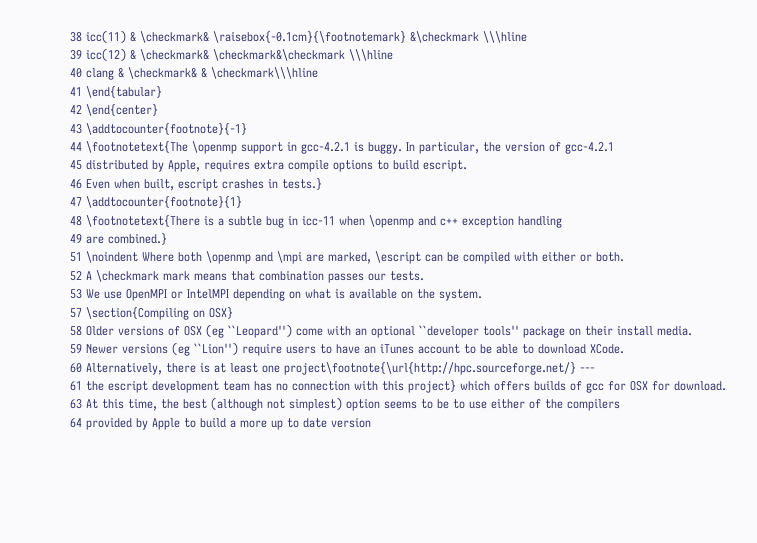38 icc(11) & \checkmark& \raisebox{-0.1cm}{\footnotemark} &\checkmark \\\hline
39 icc(12) & \checkmark& \checkmark&\checkmark \\\hline
40 clang & \checkmark& & \checkmark\\\hline
41 \end{tabular}
42 \end{center}
43 \addtocounter{footnote}{-1}
44 \footnotetext{The \openmp support in gcc-4.2.1 is buggy. In particular, the version of gcc-4.2.1
45 distributed by Apple, requires extra compile options to build escript.
46 Even when built, escript crashes in tests.}
47 \addtocounter{footnote}{1}
48 \footnotetext{There is a subtle bug in icc-11 when \openmp and c++ exception handling
49 are combined.}
51 \noindent Where both \openmp and \mpi are marked, \escript can be compiled with either or both.
52 A \checkmark mark means that combination passes our tests.
53 We use OpenMPI or IntelMPI depending on what is available on the system.
57 \section{Compiling on OSX}
58 Older versions of OSX (eg ``Leopard'') come with an optional ``developer tools'' package on their install media.
59 Newer versions (eg ``Lion'') require users to have an iTunes account to be able to download XCode.
60 Alternatively, there is at least one project\footnote{\url{http://hpc.sourceforge.net/} ---
61 the escript development team has no connection with this project} which offers builds of gcc for OSX for download.
63 At this time, the best (although not simplest) option seems to be to use either of the compilers
64 provided by Apple to build a more up to date version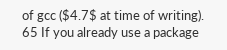of gcc ($4.7$ at time of writing).
65 If you already use a package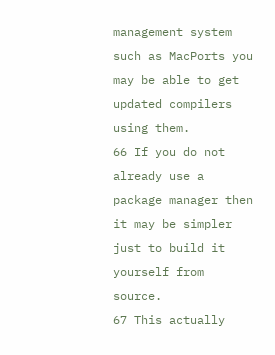management system such as MacPorts you may be able to get updated compilers using them.
66 If you do not already use a package manager then it may be simpler just to build it yourself from source.
67 This actually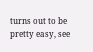turns out to be pretty easy, see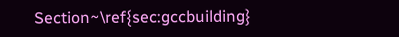Section~\ref{sec:gccbuilding}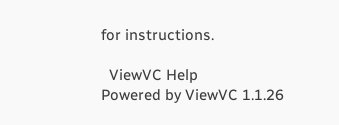for instructions.

  ViewVC Help
Powered by ViewVC 1.1.26